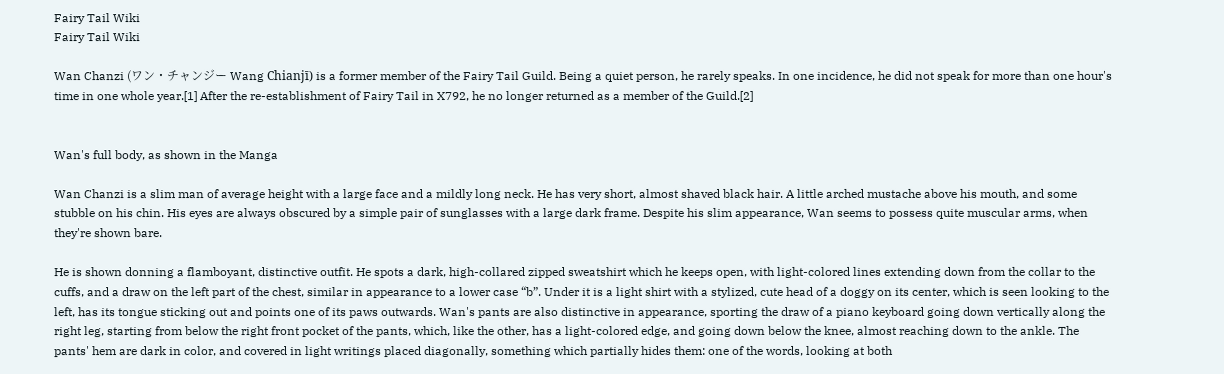Fairy Tail Wiki
Fairy Tail Wiki

Wan Chanzi (ワン・チャンジー Wang Chianjī) is a former member of the Fairy Tail Guild. Being a quiet person, he rarely speaks. In one incidence, he did not speak for more than one hour's time in one whole year.[1] After the re-establishment of Fairy Tail in X792, he no longer returned as a member of the Guild.[2]


Wan's full body, as shown in the Manga

Wan Chanzi is a slim man of average height with a large face and a mildly long neck. He has very short, almost shaved black hair. A little arched mustache above his mouth, and some stubble on his chin. His eyes are always obscured by a simple pair of sunglasses with a large dark frame. Despite his slim appearance, Wan seems to possess quite muscular arms, when they're shown bare.

He is shown donning a flamboyant, distinctive outfit. He spots a dark, high-collared zipped sweatshirt which he keeps open, with light-colored lines extending down from the collar to the cuffs, and a draw on the left part of the chest, similar in appearance to a lower case “b”. Under it is a light shirt with a stylized, cute head of a doggy on its center, which is seen looking to the left, has its tongue sticking out and points one of its paws outwards. Wan's pants are also distinctive in appearance, sporting the draw of a piano keyboard going down vertically along the right leg, starting from below the right front pocket of the pants, which, like the other, has a light-colored edge, and going down below the knee, almost reaching down to the ankle. The pants' hem are dark in color, and covered in light writings placed diagonally, something which partially hides them: one of the words, looking at both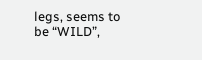legs, seems to be “WILD”,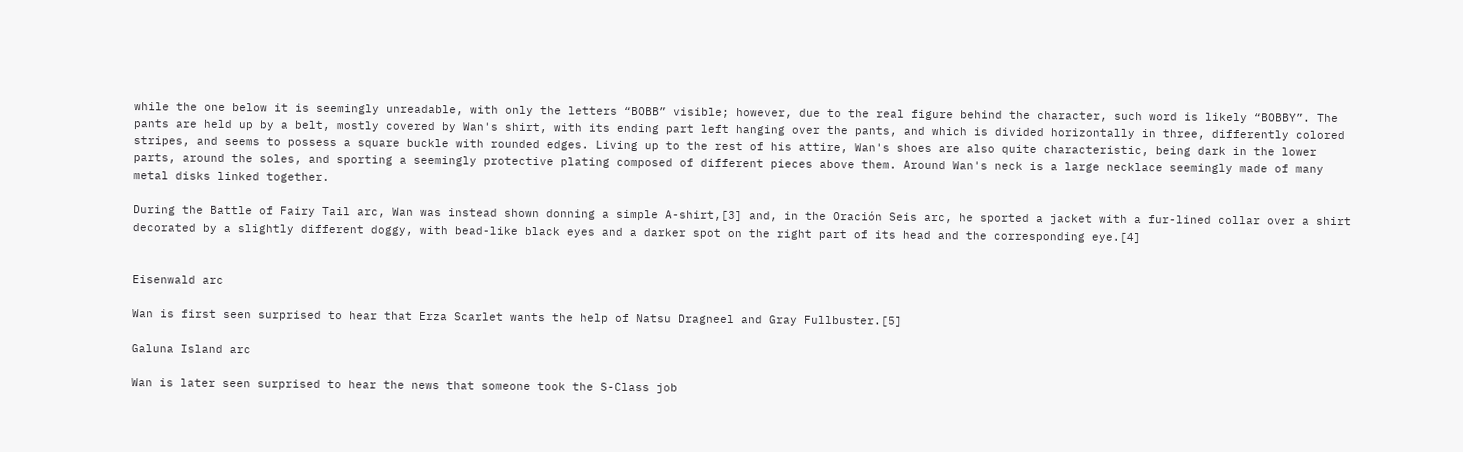while the one below it is seemingly unreadable, with only the letters “BOBB” visible; however, due to the real figure behind the character, such word is likely “BOBBY”. The pants are held up by a belt, mostly covered by Wan's shirt, with its ending part left hanging over the pants, and which is divided horizontally in three, differently colored stripes, and seems to possess a square buckle with rounded edges. Living up to the rest of his attire, Wan's shoes are also quite characteristic, being dark in the lower parts, around the soles, and sporting a seemingly protective plating composed of different pieces above them. Around Wan's neck is a large necklace seemingly made of many metal disks linked together.

During the Battle of Fairy Tail arc, Wan was instead shown donning a simple A-shirt,[3] and, in the Oración Seis arc, he sported a jacket with a fur-lined collar over a shirt decorated by a slightly different doggy, with bead-like black eyes and a darker spot on the right part of its head and the corresponding eye.[4]


Eisenwald arc

Wan is first seen surprised to hear that Erza Scarlet wants the help of Natsu Dragneel and Gray Fullbuster.[5]

Galuna Island arc

Wan is later seen surprised to hear the news that someone took the S-Class job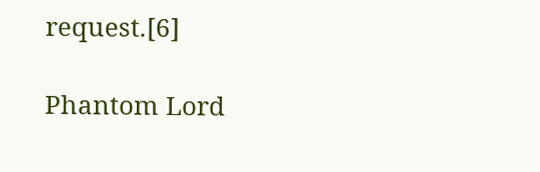request.[6]

Phantom Lord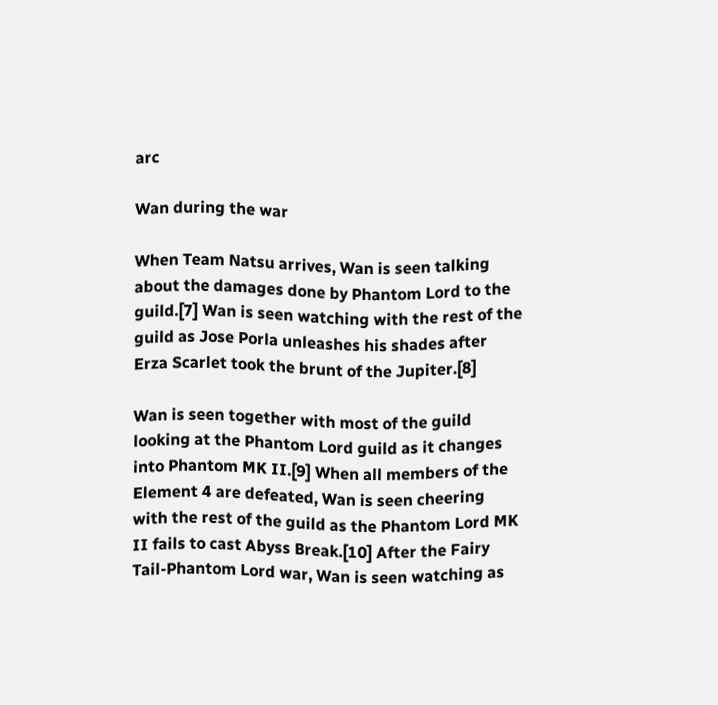arc

Wan during the war

When Team Natsu arrives, Wan is seen talking about the damages done by Phantom Lord to the guild.[7] Wan is seen watching with the rest of the guild as Jose Porla unleashes his shades after Erza Scarlet took the brunt of the Jupiter.[8]

Wan is seen together with most of the guild looking at the Phantom Lord guild as it changes into Phantom MK II.[9] When all members of the Element 4 are defeated, Wan is seen cheering with the rest of the guild as the Phantom Lord MK II fails to cast Abyss Break.[10] After the Fairy Tail-Phantom Lord war, Wan is seen watching as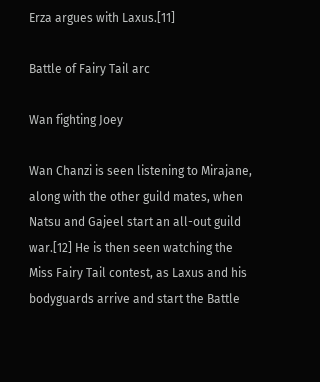Erza argues with Laxus.[11]

Battle of Fairy Tail arc

Wan fighting Joey

Wan Chanzi is seen listening to Mirajane, along with the other guild mates, when Natsu and Gajeel start an all-out guild war.[12] He is then seen watching the Miss Fairy Tail contest, as Laxus and his bodyguards arrive and start the Battle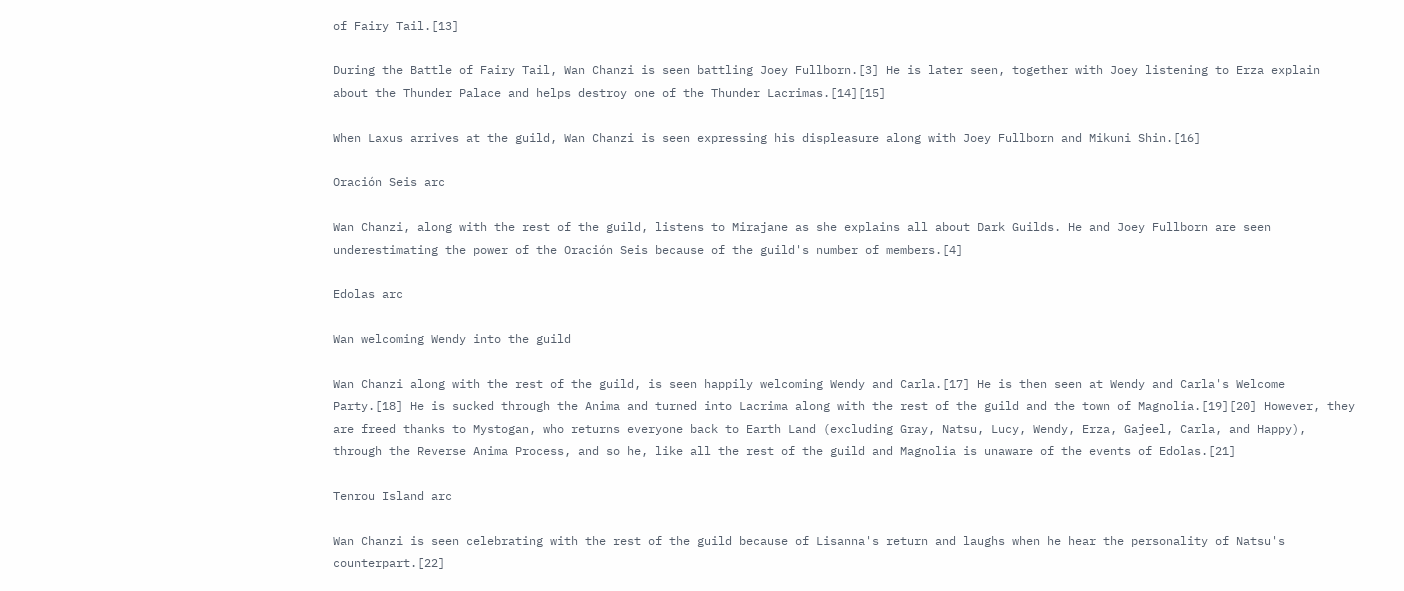of Fairy Tail.[13]

During the Battle of Fairy Tail, Wan Chanzi is seen battling Joey Fullborn.[3] He is later seen, together with Joey listening to Erza explain about the Thunder Palace and helps destroy one of the Thunder Lacrimas.[14][15]

When Laxus arrives at the guild, Wan Chanzi is seen expressing his displeasure along with Joey Fullborn and Mikuni Shin.[16]

Oración Seis arc

Wan Chanzi, along with the rest of the guild, listens to Mirajane as she explains all about Dark Guilds. He and Joey Fullborn are seen underestimating the power of the Oración Seis because of the guild's number of members.[4]

Edolas arc

Wan welcoming Wendy into the guild

Wan Chanzi along with the rest of the guild, is seen happily welcoming Wendy and Carla.[17] He is then seen at Wendy and Carla's Welcome Party.[18] He is sucked through the Anima and turned into Lacrima along with the rest of the guild and the town of Magnolia.[19][20] However, they are freed thanks to Mystogan, who returns everyone back to Earth Land (excluding Gray, Natsu, Lucy, Wendy, Erza, Gajeel, Carla, and Happy), through the Reverse Anima Process, and so he, like all the rest of the guild and Magnolia is unaware of the events of Edolas.[21]

Tenrou Island arc

Wan Chanzi is seen celebrating with the rest of the guild because of Lisanna's return and laughs when he hear the personality of Natsu's counterpart.[22]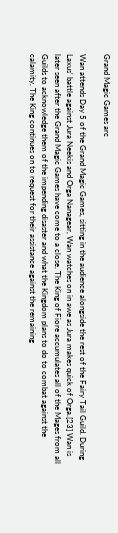Grand Magic Games arc

Wan attends Day 5 of the Grand Magic Games, sitting in the audience alongside the rest of the Fairy Tail Guild. During Laxus' battle against Jura Neekis and Orga Nanagear, Wan watches on in awe as Jura makes quick of Orga.[23] Wan is later seen after the Grand Magic Games have come to a close. The King of Fiore accumulates all of the Mages from all Guilds to acknowledge them of the impending disaster and what the Kingdom plans to do to combat against the calamity. The King continues on to request for their assistance against the remaining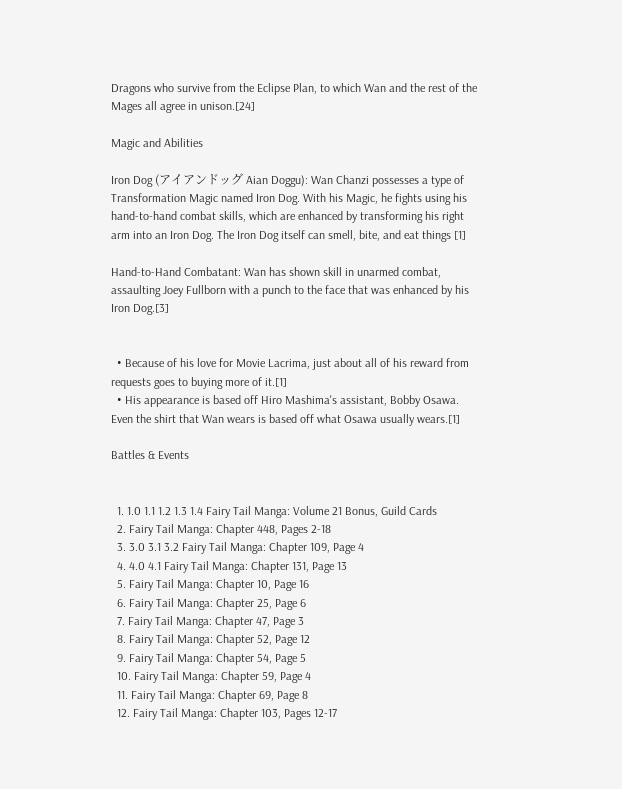Dragons who survive from the Eclipse Plan, to which Wan and the rest of the Mages all agree in unison.[24]

Magic and Abilities

Iron Dog (アイアンドッグ Aian Doggu): Wan Chanzi possesses a type of Transformation Magic named Iron Dog. With his Magic, he fights using his hand-to-hand combat skills, which are enhanced by transforming his right arm into an Iron Dog. The Iron Dog itself can smell, bite, and eat things [1]

Hand-to-Hand Combatant: Wan has shown skill in unarmed combat, assaulting Joey Fullborn with a punch to the face that was enhanced by his Iron Dog.[3]


  • Because of his love for Movie Lacrima, just about all of his reward from requests goes to buying more of it.[1]
  • His appearance is based off Hiro Mashima's assistant, Bobby Osawa. Even the shirt that Wan wears is based off what Osawa usually wears.[1]

Battles & Events


  1. 1.0 1.1 1.2 1.3 1.4 Fairy Tail Manga: Volume 21 Bonus, Guild Cards
  2. Fairy Tail Manga: Chapter 448, Pages 2-18
  3. 3.0 3.1 3.2 Fairy Tail Manga: Chapter 109, Page 4
  4. 4.0 4.1 Fairy Tail Manga: Chapter 131, Page 13
  5. Fairy Tail Manga: Chapter 10, Page 16
  6. Fairy Tail Manga: Chapter 25, Page 6
  7. Fairy Tail Manga: Chapter 47, Page 3
  8. Fairy Tail Manga: Chapter 52, Page 12
  9. Fairy Tail Manga: Chapter 54, Page 5
  10. Fairy Tail Manga: Chapter 59, Page 4
  11. Fairy Tail Manga: Chapter 69, Page 8
  12. Fairy Tail Manga: Chapter 103, Pages 12-17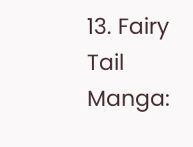13. Fairy Tail Manga: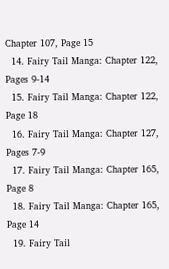Chapter 107, Page 15
  14. Fairy Tail Manga: Chapter 122, Pages 9-14
  15. Fairy Tail Manga: Chapter 122, Page 18
  16. Fairy Tail Manga: Chapter 127, Pages 7-9
  17. Fairy Tail Manga: Chapter 165, Page 8
  18. Fairy Tail Manga: Chapter 165, Page 14
  19. Fairy Tail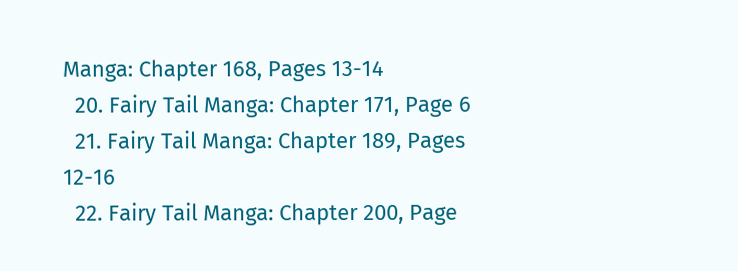Manga: Chapter 168, Pages 13-14
  20. Fairy Tail Manga: Chapter 171, Page 6
  21. Fairy Tail Manga: Chapter 189, Pages 12-16
  22. Fairy Tail Manga: Chapter 200, Page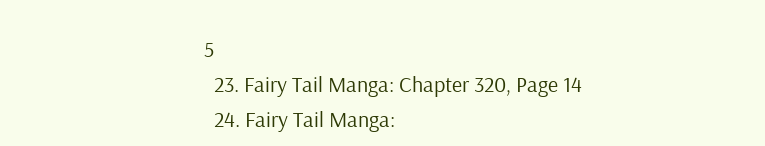5
  23. Fairy Tail Manga: Chapter 320, Page 14
  24. Fairy Tail Manga: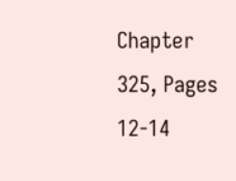Chapter 325, Pages 12-14